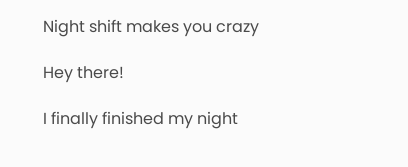Night shift makes you crazy

Hey there!

I finally finished my night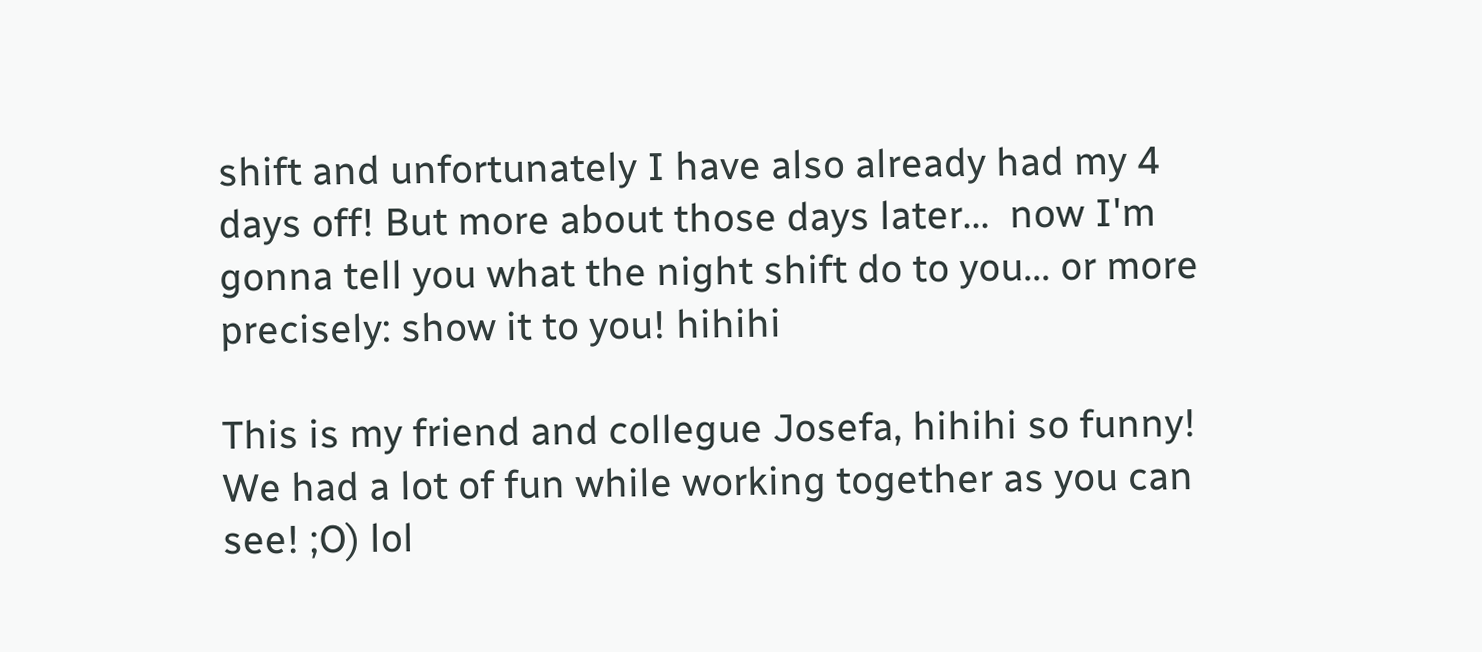shift and unfortunately I have also already had my 4 days off! But more about those days later...  now I'm gonna tell you what the night shift do to you... or more precisely: show it to you! hihihi

This is my friend and collegue Josefa, hihihi so funny! We had a lot of fun while working together as you can see! ;O) lol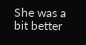She was a bit better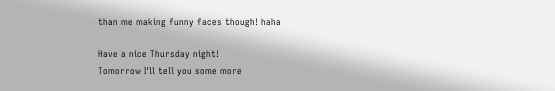than me making funny faces though! haha

Have a nice Thursday night!
Tomorrow I'll tell you some more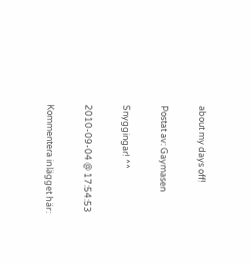about my days off!

Postat av: Gaymasen

Snyggingar! ^^

2010-09-04 @ 17:54:53

Kommentera inlägget här: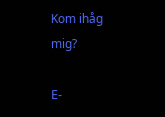Kom ihåg mig?

E-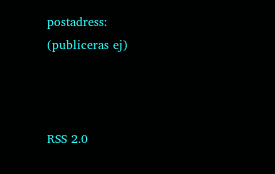postadress: (publiceras ej)



RSS 2.0